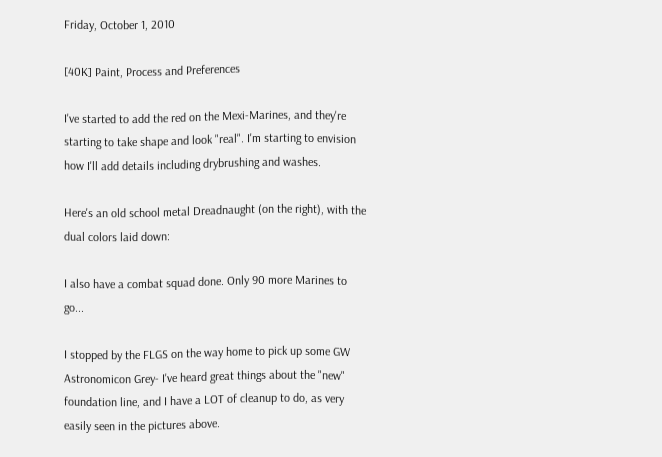Friday, October 1, 2010

[40K] Paint, Process and Preferences

I've started to add the red on the Mexi-Marines, and they're starting to take shape and look "real". I'm starting to envision how I'll add details including drybrushing and washes.

Here's an old school metal Dreadnaught (on the right), with the dual colors laid down:

I also have a combat squad done. Only 90 more Marines to go...

I stopped by the FLGS on the way home to pick up some GW Astronomicon Grey- I've heard great things about the "new" foundation line, and I have a LOT of cleanup to do, as very easily seen in the pictures above.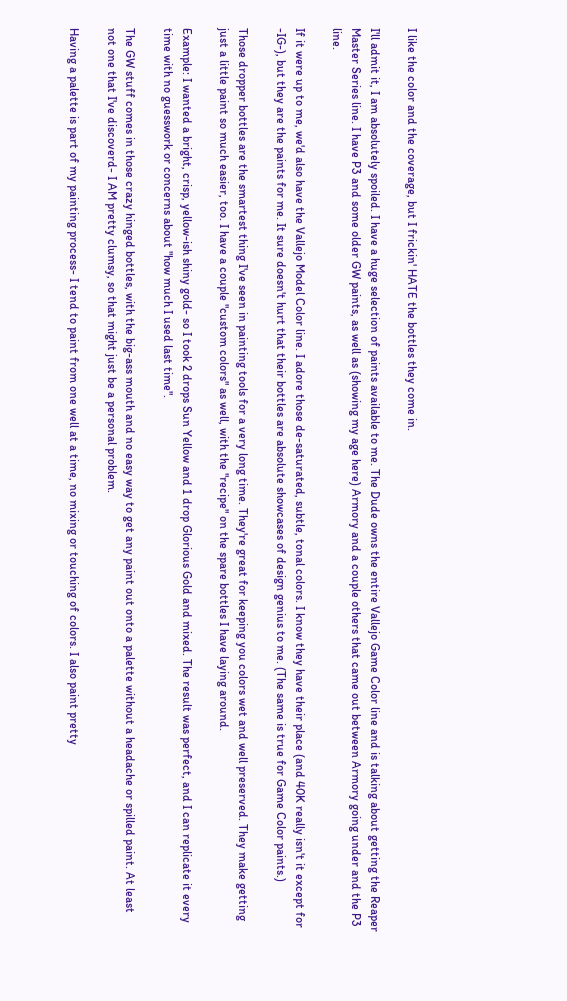I like the color and the coverage, but I frickin' HATE the bottles they come in.

I'll admit it, I am absolutely spoiled. I have a huge selection of paints available to me. The Dude owns the entire Vallejo Game Color line and is talking about getting the Reaper Master Series line. I have P3 and some older GW paints, as well as (showing my age here) Armory and a couple others that came out between Armory going under and the P3 line.

If it were up to me, we'd also have the Vallejo Model Color line. I adore those de-saturated, subtle, tonal colors. I know they have their place (and 40K really isn't it except for -IG-), but they are the paints for me. It sure doesn't hurt that their bottles are absolute showcases of design genius to me. (The same is true for Game Color paints.)

Those dropper bottles are the smartest thing I've seen in painting tools for a very long time. They're great for keeping you colors wet and well preserved. They make getting just a little paint so much easier, too. I have a couple "custom colors" as well, with the "recipe" on the spare bottles I have laying around.

Example: I wanted a bright, crisp, yellow-ish shiny gold- so I took 2 drops Sun Yellow and 1 drop Glorious Gold and mixed. The result was perfect, and I can replicate it every time with no guesswork or concerns about "how much I used last time".

The GW stuff comes in those crazy hinged bottles, with the big-ass mouth and no easy way to get any paint out onto a palette without a headache or spilled paint. At least not one that I've discoverd- I AM pretty clumsy, so that might just be a personal problem.

Having a palette is part of my painting process- I tend to paint from one well at a time, no mixing or touching of colors. I also paint pretty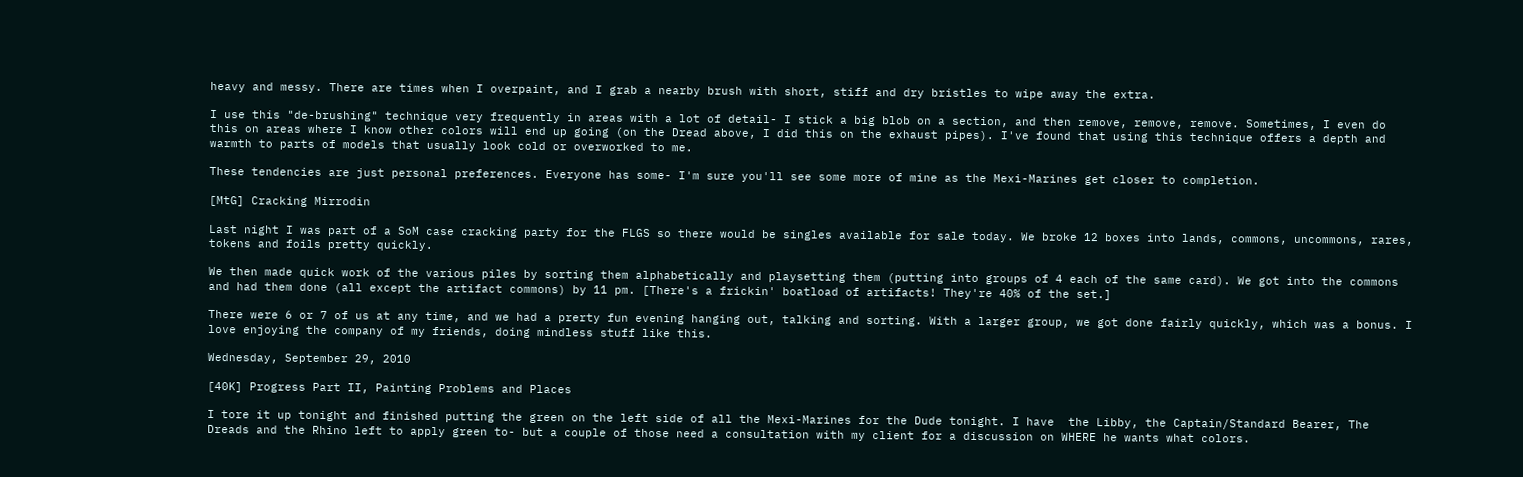heavy and messy. There are times when I overpaint, and I grab a nearby brush with short, stiff and dry bristles to wipe away the extra.

I use this "de-brushing" technique very frequently in areas with a lot of detail- I stick a big blob on a section, and then remove, remove, remove. Sometimes, I even do this on areas where I know other colors will end up going (on the Dread above, I did this on the exhaust pipes). I've found that using this technique offers a depth and warmth to parts of models that usually look cold or overworked to me.

These tendencies are just personal preferences. Everyone has some- I'm sure you'll see some more of mine as the Mexi-Marines get closer to completion.

[MtG] Cracking Mirrodin

Last night I was part of a SoM case cracking party for the FLGS so there would be singles available for sale today. We broke 12 boxes into lands, commons, uncommons, rares, tokens and foils pretty quickly.

We then made quick work of the various piles by sorting them alphabetically and playsetting them (putting into groups of 4 each of the same card). We got into the commons and had them done (all except the artifact commons) by 11 pm. [There's a frickin' boatload of artifacts! They're 40% of the set.]

There were 6 or 7 of us at any time, and we had a prerty fun evening hanging out, talking and sorting. With a larger group, we got done fairly quickly, which was a bonus. I love enjoying the company of my friends, doing mindless stuff like this.

Wednesday, September 29, 2010

[40K] Progress Part II, Painting Problems and Places

I tore it up tonight and finished putting the green on the left side of all the Mexi-Marines for the Dude tonight. I have  the Libby, the Captain/Standard Bearer, The Dreads and the Rhino left to apply green to- but a couple of those need a consultation with my client for a discussion on WHERE he wants what colors.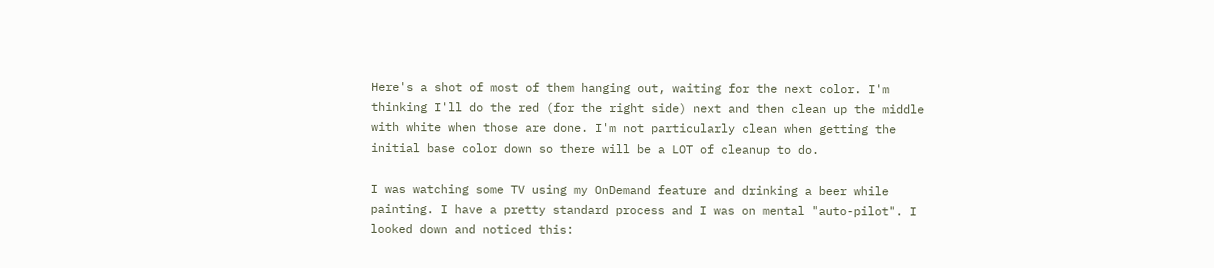Here's a shot of most of them hanging out, waiting for the next color. I'm thinking I'll do the red (for the right side) next and then clean up the middle with white when those are done. I'm not particularly clean when getting the initial base color down so there will be a LOT of cleanup to do.

I was watching some TV using my OnDemand feature and drinking a beer while painting. I have a pretty standard process and I was on mental "auto-pilot". I looked down and noticed this: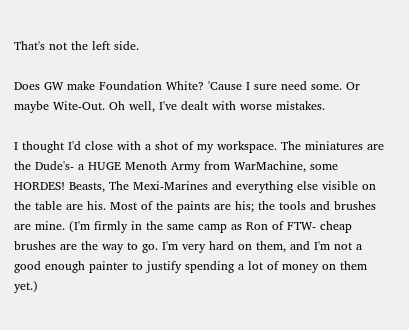That's not the left side.

Does GW make Foundation White? 'Cause I sure need some. Or maybe Wite-Out. Oh well, I've dealt with worse mistakes.

I thought I'd close with a shot of my workspace. The miniatures are the Dude's- a HUGE Menoth Army from WarMachine, some HORDES! Beasts, The Mexi-Marines and everything else visible on the table are his. Most of the paints are his; the tools and brushes are mine. (I'm firmly in the same camp as Ron of FTW- cheap brushes are the way to go. I'm very hard on them, and I'm not a good enough painter to justify spending a lot of money on them yet.)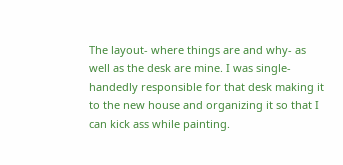The layout- where things are and why- as well as the desk are mine. I was single-handedly responsible for that desk making it to the new house and organizing it so that I can kick ass while painting.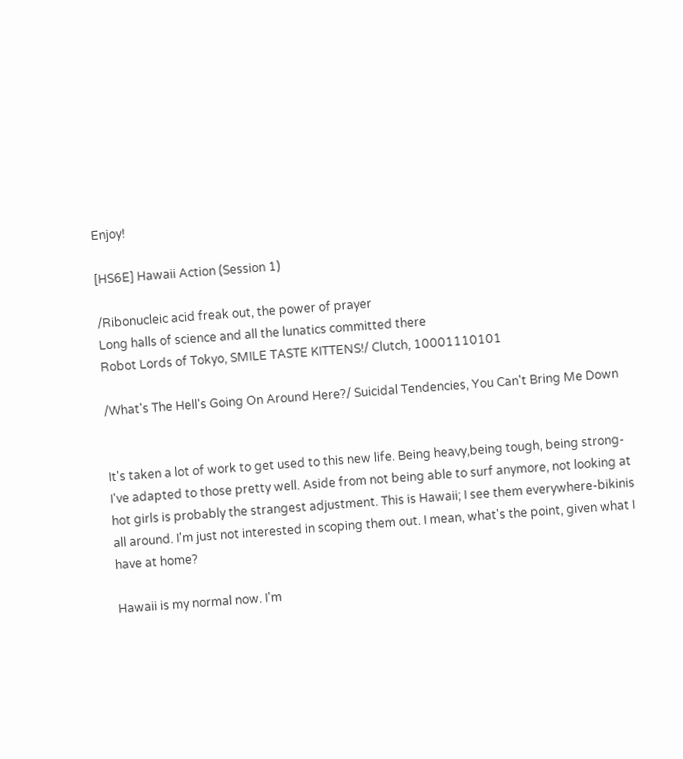Enjoy!

[HS6E] Hawaii Action (Session 1)

/Ribonucleic acid freak out, the power of prayer
Long halls of science and all the lunatics committed there
Robot Lords of Tokyo, SMILE TASTE KITTENS!/ Clutch, 10001110101

/What's The Hell's Going On Around Here?/ Suicidal Tendencies, You Can't Bring Me Down


It's taken a lot of work to get used to this new life. Being heavy,being tough, being strong- I've adapted to those pretty well. Aside from not being able to surf anymore, not looking at hot girls is probably the strangest adjustment. This is Hawaii; I see them everywhere-bikinis all around. I'm just not interested in scoping them out. I mean, what's the point, given what I have at home?

Hawaii is my normal now. I'm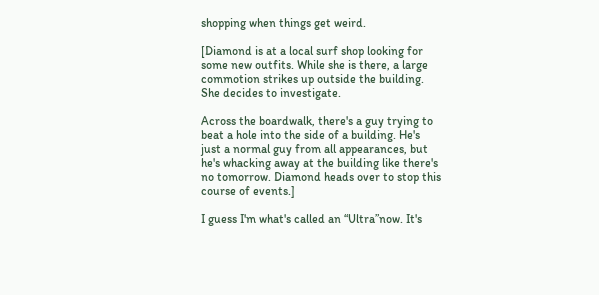shopping when things get weird.

[Diamond is at a local surf shop looking for some new outfits. While she is there, a large commotion strikes up outside the building. She decides to investigate.

Across the boardwalk, there's a guy trying to beat a hole into the side of a building. He's just a normal guy from all appearances, but he's whacking away at the building like there's no tomorrow. Diamond heads over to stop this course of events.]

I guess I'm what's called an “Ultra”now. It's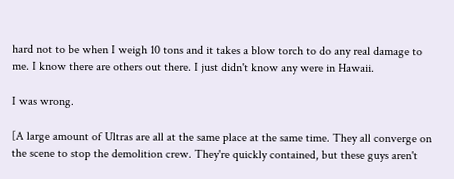hard not to be when I weigh 10 tons and it takes a blow torch to do any real damage to me. I know there are others out there. I just didn't know any were in Hawaii.

I was wrong.

[A large amount of Ultras are all at the same place at the same time. They all converge on the scene to stop the demolition crew. They're quickly contained, but these guys aren't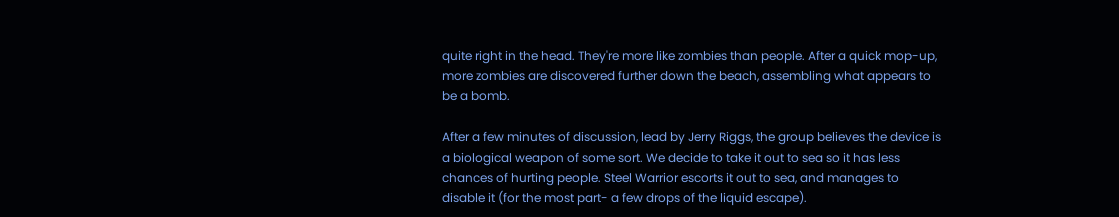quite right in the head. They're more like zombies than people. After a quick mop-up, more zombies are discovered further down the beach, assembling what appears to be a bomb.

After a few minutes of discussion, lead by Jerry Riggs, the group believes the device is a biological weapon of some sort. We decide to take it out to sea so it has less chances of hurting people. Steel Warrior escorts it out to sea, and manages to disable it (for the most part- a few drops of the liquid escape).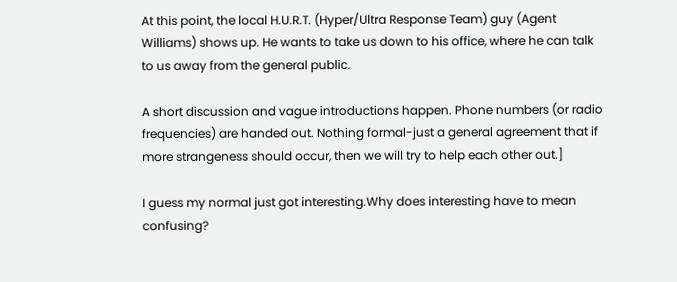At this point, the local H.U.R.T. (Hyper/Ultra Response Team) guy (Agent Williams) shows up. He wants to take us down to his office, where he can talk to us away from the general public.

A short discussion and vague introductions happen. Phone numbers (or radio frequencies) are handed out. Nothing formal-just a general agreement that if more strangeness should occur, then we will try to help each other out.]

I guess my normal just got interesting.Why does interesting have to mean confusing?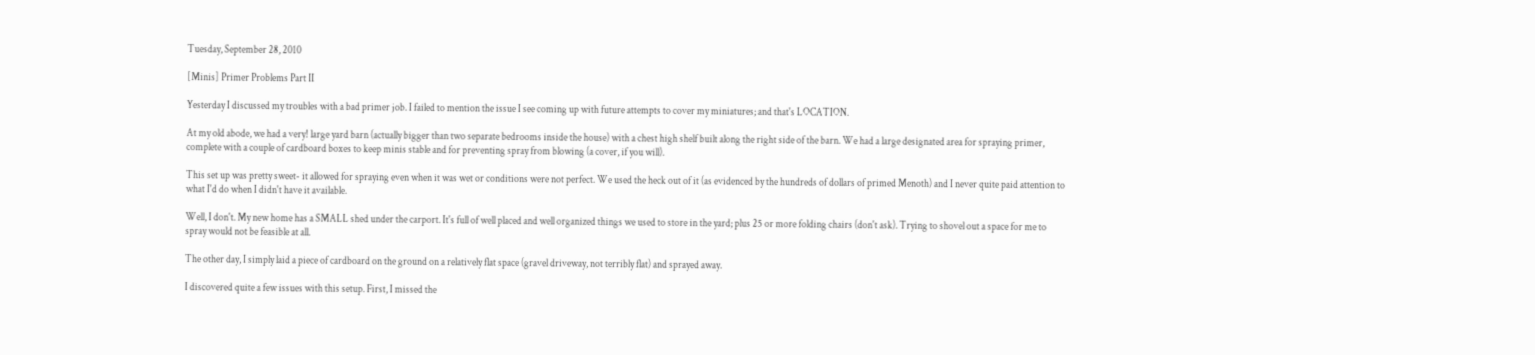Tuesday, September 28, 2010

[Minis] Primer Problems Part II

Yesterday I discussed my troubles with a bad primer job. I failed to mention the issue I see coming up with future attempts to cover my miniatures; and that's LOCATION.

At my old abode, we had a very! large yard barn (actually bigger than two separate bedrooms inside the house) with a chest high shelf built along the right side of the barn. We had a large designated area for spraying primer, complete with a couple of cardboard boxes to keep minis stable and for preventing spray from blowing (a cover, if you will).

This set up was pretty sweet- it allowed for spraying even when it was wet or conditions were not perfect. We used the heck out of it (as evidenced by the hundreds of dollars of primed Menoth) and I never quite paid attention to what I'd do when I didn't have it available.

Well, I don't. My new home has a SMALL shed under the carport. It's full of well placed and well organized things we used to store in the yard; plus 25 or more folding chairs (don't ask). Trying to shovel out a space for me to spray would not be feasible at all.

The other day, I simply laid a piece of cardboard on the ground on a relatively flat space (gravel driveway, not terribly flat) and sprayed away.

I discovered quite a few issues with this setup. First, I missed the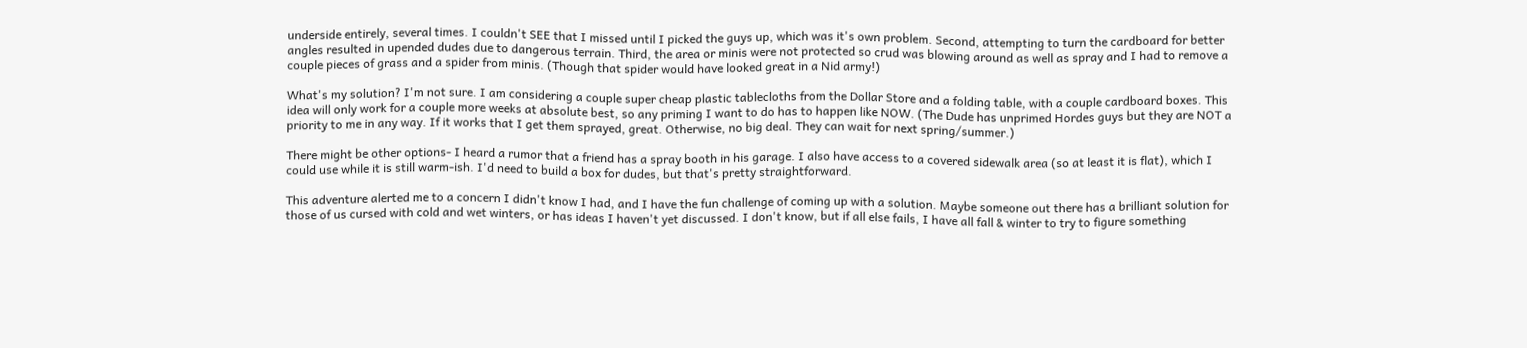underside entirely, several times. I couldn't SEE that I missed until I picked the guys up, which was it's own problem. Second, attempting to turn the cardboard for better angles resulted in upended dudes due to dangerous terrain. Third, the area or minis were not protected so crud was blowing around as well as spray and I had to remove a couple pieces of grass and a spider from minis. (Though that spider would have looked great in a Nid army!)

What's my solution? I'm not sure. I am considering a couple super cheap plastic tablecloths from the Dollar Store and a folding table, with a couple cardboard boxes. This idea will only work for a couple more weeks at absolute best, so any priming I want to do has to happen like NOW. (The Dude has unprimed Hordes guys but they are NOT a priority to me in any way. If it works that I get them sprayed, great. Otherwise, no big deal. They can wait for next spring/summer.)

There might be other options- I heard a rumor that a friend has a spray booth in his garage. I also have access to a covered sidewalk area (so at least it is flat), which I could use while it is still warm-ish. I'd need to build a box for dudes, but that's pretty straightforward.

This adventure alerted me to a concern I didn't know I had, and I have the fun challenge of coming up with a solution. Maybe someone out there has a brilliant solution for those of us cursed with cold and wet winters, or has ideas I haven't yet discussed. I don't know, but if all else fails, I have all fall & winter to try to figure something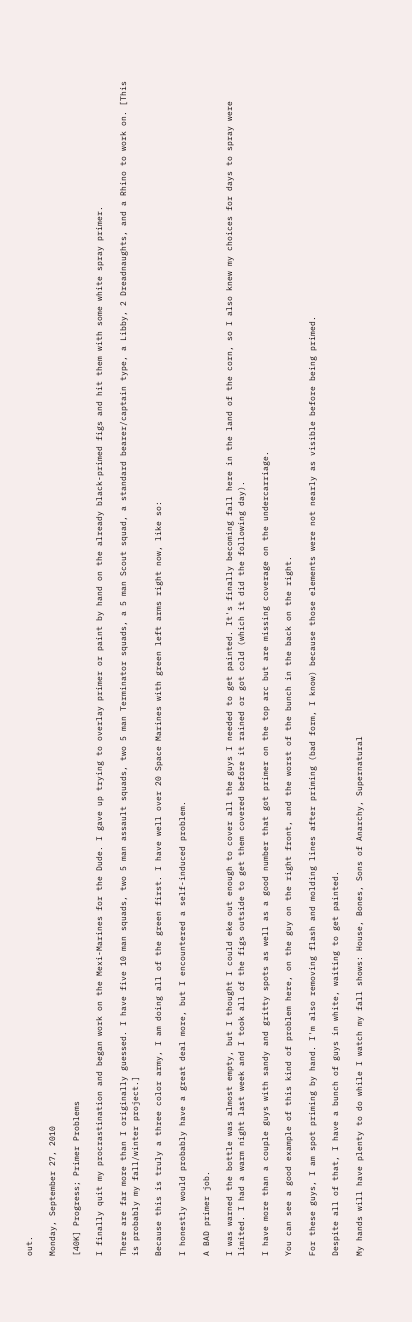out.

Monday, September 27, 2010

[40K] Progress; Primer Problems

I finally quit my procrastination and began work on the Mexi-Marines for the Dude. I gave up trying to overlay primer or paint by hand on the already black-primed figs and hit them with some white spray primer.

There are far more than I originally guessed. I have five 10 man squads, two 5 man assault squads, two 5 man Terminator squads, a 5 man Scout squad, a standard bearer/captain type, a Libby, 2 Dreadnaughts, and a Rhino to work on. [This is probably my fall/winter project.]

Because this is truly a three color army, I am doing all of the green first. I have well over 20 Space Marines with green left arms right now, like so:

I honestly would probably have a great deal more, but I encountered a self-induced problem.

A BAD primer job.

I was warned the bottle was almost empty, but I thought I could eke out enough to cover all the guys I needed to get painted. It's finally becoming fall here in the land of the corn, so I also knew my choices for days to spray were limited. I had a warm night last week and I took all of the figs outside to get them covered before it rained or got cold (which it did the following day).

I have more than a couple guys with sandy and gritty spots as well as a good number that got primer on the top arc but are missing coverage on the undercarriage.

You can see a good example of this kind of problem here, on the guy on the right front, and the worst of the bunch in the back on the right.

For these guys, I am spot priming by hand. I'm also removing flash and molding lines after priming (bad form, I know) because those elements were not nearly as visible before being primed.

Despite all of that, I have a bunch of guys in white, waiting to get painted.

My hands will have plenty to do while I watch my fall shows: House, Bones, Sons of Anarchy, Supernatural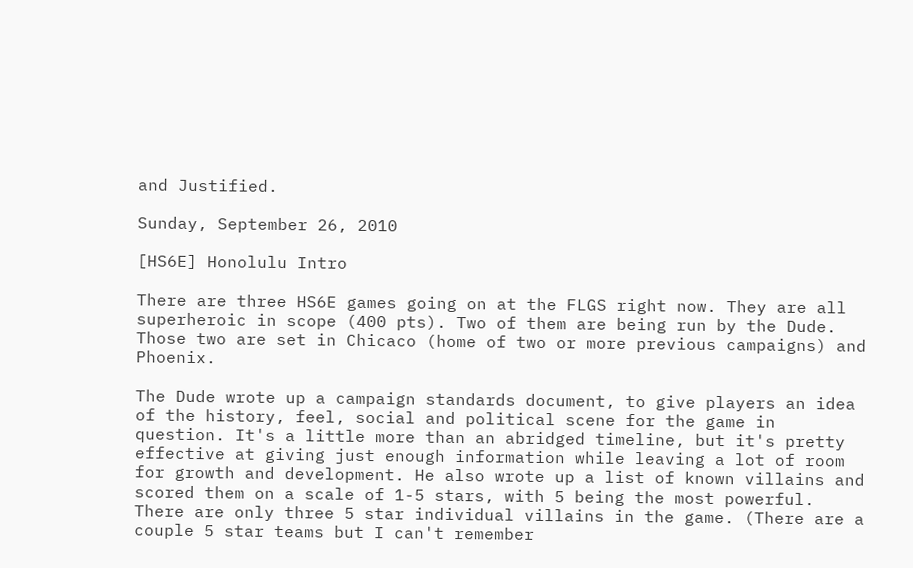and Justified.

Sunday, September 26, 2010

[HS6E] Honolulu Intro

There are three HS6E games going on at the FLGS right now. They are all superheroic in scope (400 pts). Two of them are being run by the Dude. Those two are set in Chicaco (home of two or more previous campaigns) and Phoenix.

The Dude wrote up a campaign standards document, to give players an idea of the history, feel, social and political scene for the game in question. It's a little more than an abridged timeline, but it's pretty effective at giving just enough information while leaving a lot of room for growth and development. He also wrote up a list of known villains and scored them on a scale of 1-5 stars, with 5 being the most powerful. There are only three 5 star individual villains in the game. (There are a couple 5 star teams but I can't remember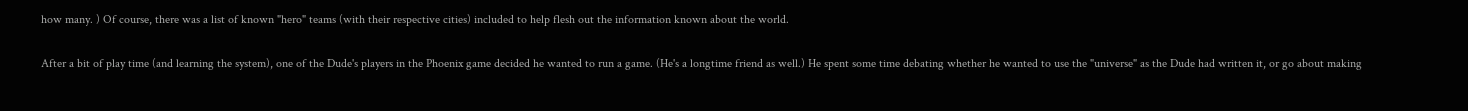how many. ) Of course, there was a list of known "hero" teams (with their respective cities) included to help flesh out the information known about the world.

After a bit of play time (and learning the system), one of the Dude's players in the Phoenix game decided he wanted to run a game. (He's a longtime friend as well.) He spent some time debating whether he wanted to use the "universe" as the Dude had written it, or go about making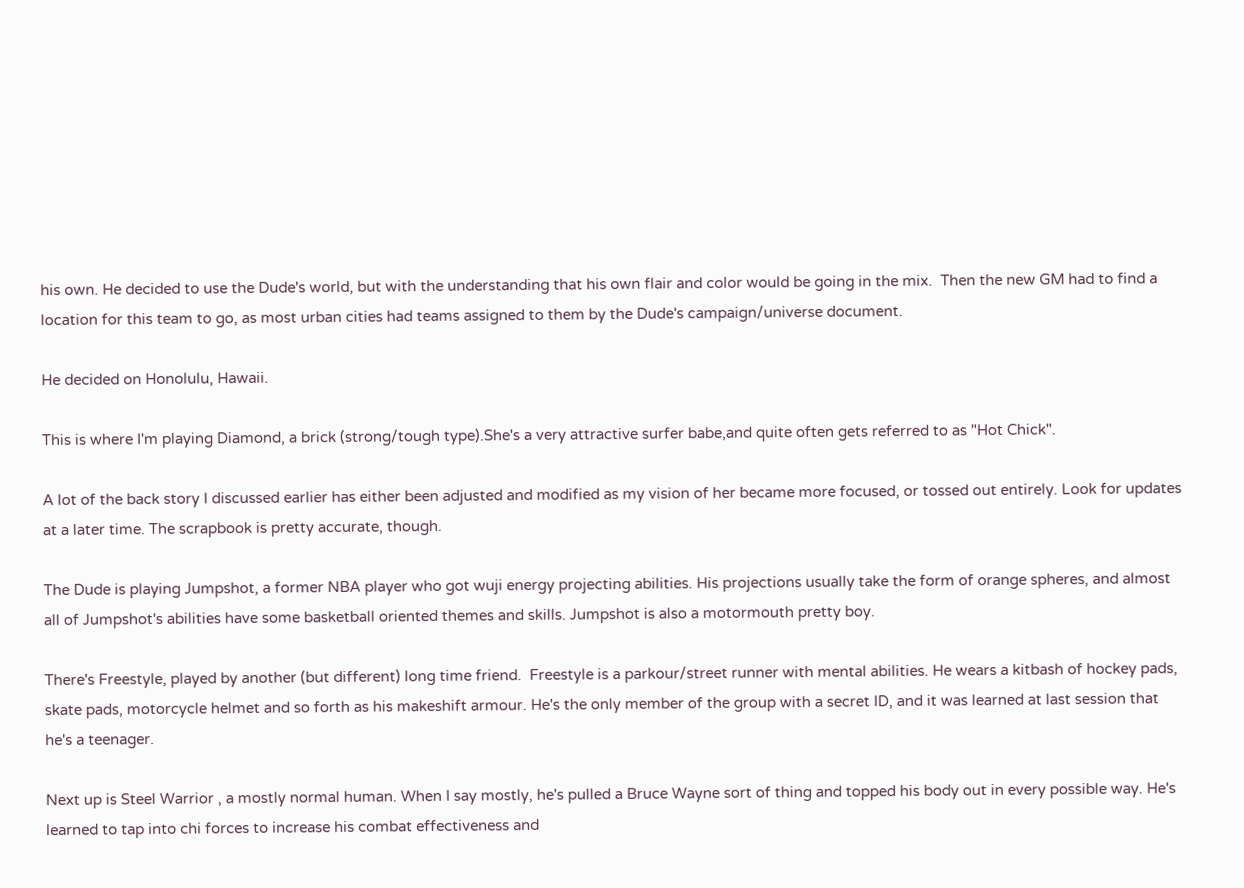his own. He decided to use the Dude's world, but with the understanding that his own flair and color would be going in the mix.  Then the new GM had to find a location for this team to go, as most urban cities had teams assigned to them by the Dude's campaign/universe document.

He decided on Honolulu, Hawaii.

This is where I'm playing Diamond, a brick (strong/tough type).She's a very attractive surfer babe,and quite often gets referred to as "Hot Chick".

A lot of the back story I discussed earlier has either been adjusted and modified as my vision of her became more focused, or tossed out entirely. Look for updates at a later time. The scrapbook is pretty accurate, though.

The Dude is playing Jumpshot, a former NBA player who got wuji energy projecting abilities. His projections usually take the form of orange spheres, and almost all of Jumpshot's abilities have some basketball oriented themes and skills. Jumpshot is also a motormouth pretty boy.

There's Freestyle, played by another (but different) long time friend.  Freestyle is a parkour/street runner with mental abilities. He wears a kitbash of hockey pads, skate pads, motorcycle helmet and so forth as his makeshift armour. He's the only member of the group with a secret ID, and it was learned at last session that he's a teenager.

Next up is Steel Warrior , a mostly normal human. When I say mostly, he's pulled a Bruce Wayne sort of thing and topped his body out in every possible way. He's learned to tap into chi forces to increase his combat effectiveness and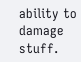ability to damage stuff.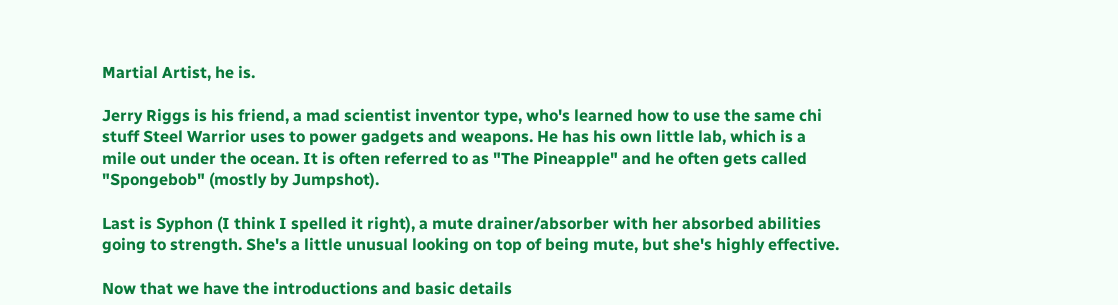Martial Artist, he is.

Jerry Riggs is his friend, a mad scientist inventor type, who's learned how to use the same chi stuff Steel Warrior uses to power gadgets and weapons. He has his own little lab, which is a mile out under the ocean. It is often referred to as "The Pineapple" and he often gets called "Spongebob" (mostly by Jumpshot).

Last is Syphon (I think I spelled it right), a mute drainer/absorber with her absorbed abilities going to strength. She's a little unusual looking on top of being mute, but she's highly effective.

Now that we have the introductions and basic details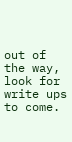out of the way, look for write ups to come.